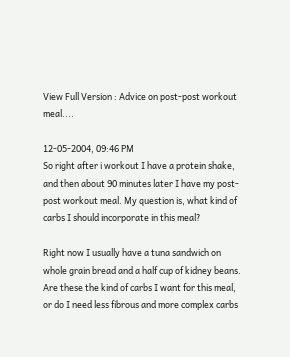View Full Version : Advice on post-post workout meal....

12-05-2004, 09:46 PM
So right after i workout I have a protein shake, and then about 90 minutes later I have my post-post workout meal. My question is, what kind of carbs I should incorporate in this meal?

Right now I usually have a tuna sandwich on whole grain bread and a half cup of kidney beans. Are these the kind of carbs I want for this meal, or do I need less fibrous and more complex carbs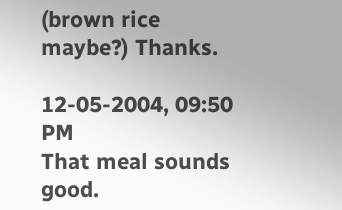(brown rice maybe?) Thanks.

12-05-2004, 09:50 PM
That meal sounds good.